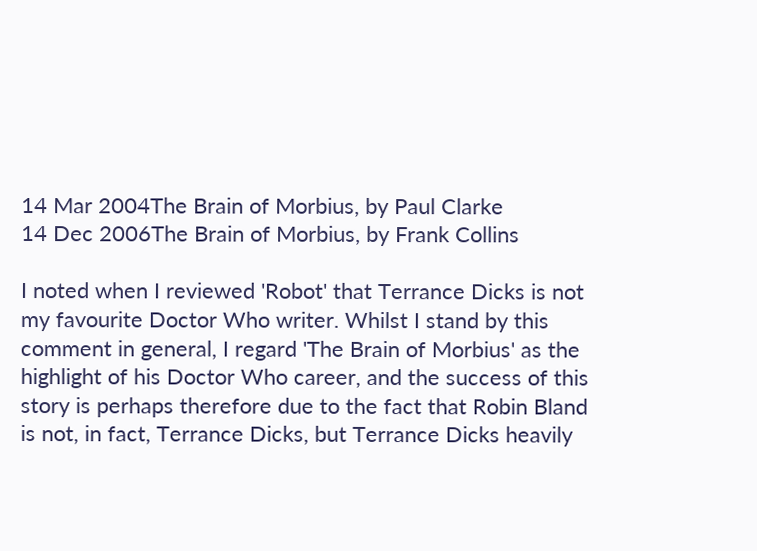14 Mar 2004The Brain of Morbius, by Paul Clarke
14 Dec 2006The Brain of Morbius, by Frank Collins

I noted when I reviewed 'Robot' that Terrance Dicks is not my favourite Doctor Who writer. Whilst I stand by this comment in general, I regard 'The Brain of Morbius' as the highlight of his Doctor Who career, and the success of this story is perhaps therefore due to the fact that Robin Bland is not, in fact, Terrance Dicks, but Terrance Dicks heavily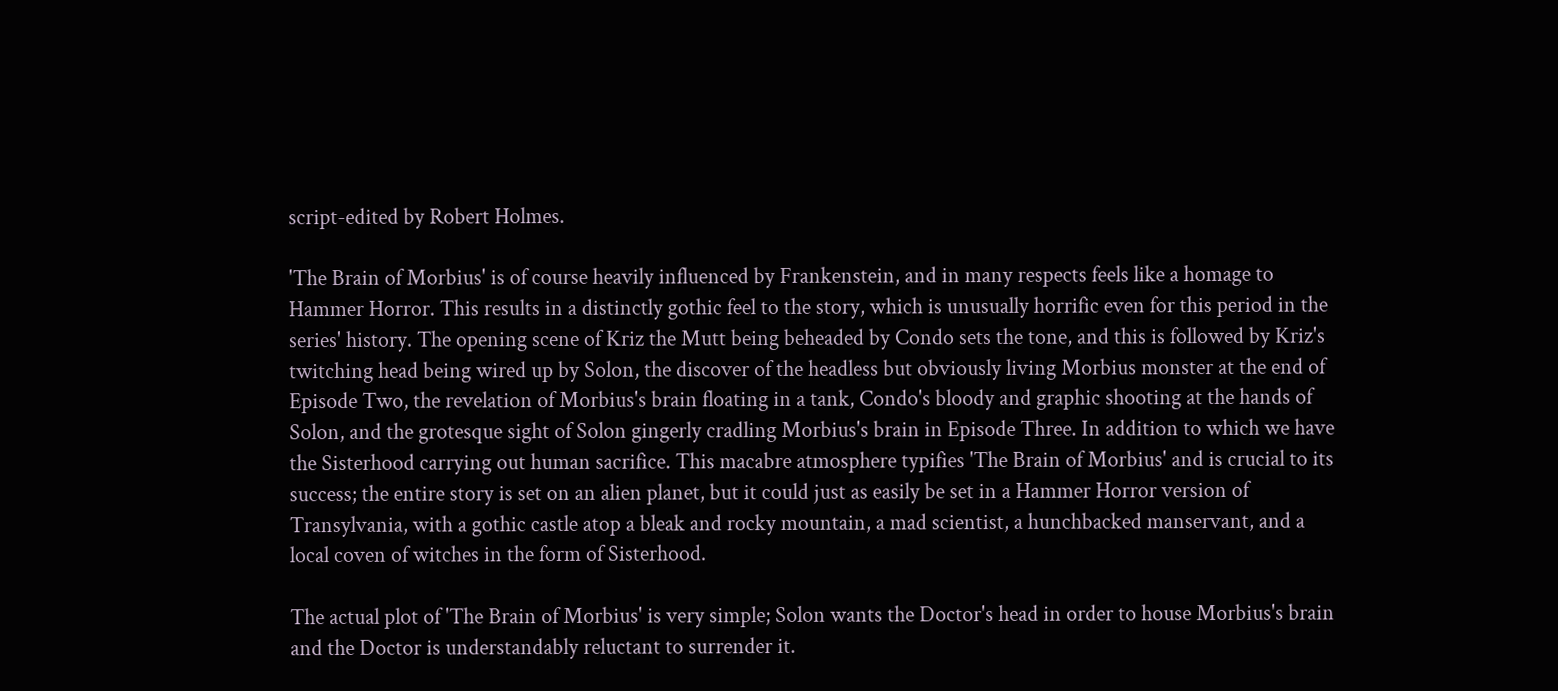script-edited by Robert Holmes.

'The Brain of Morbius' is of course heavily influenced by Frankenstein, and in many respects feels like a homage to Hammer Horror. This results in a distinctly gothic feel to the story, which is unusually horrific even for this period in the series' history. The opening scene of Kriz the Mutt being beheaded by Condo sets the tone, and this is followed by Kriz's twitching head being wired up by Solon, the discover of the headless but obviously living Morbius monster at the end of Episode Two, the revelation of Morbius's brain floating in a tank, Condo's bloody and graphic shooting at the hands of Solon, and the grotesque sight of Solon gingerly cradling Morbius's brain in Episode Three. In addition to which we have the Sisterhood carrying out human sacrifice. This macabre atmosphere typifies 'The Brain of Morbius' and is crucial to its success; the entire story is set on an alien planet, but it could just as easily be set in a Hammer Horror version of Transylvania, with a gothic castle atop a bleak and rocky mountain, a mad scientist, a hunchbacked manservant, and a local coven of witches in the form of Sisterhood.

The actual plot of 'The Brain of Morbius' is very simple; Solon wants the Doctor's head in order to house Morbius's brain and the Doctor is understandably reluctant to surrender it.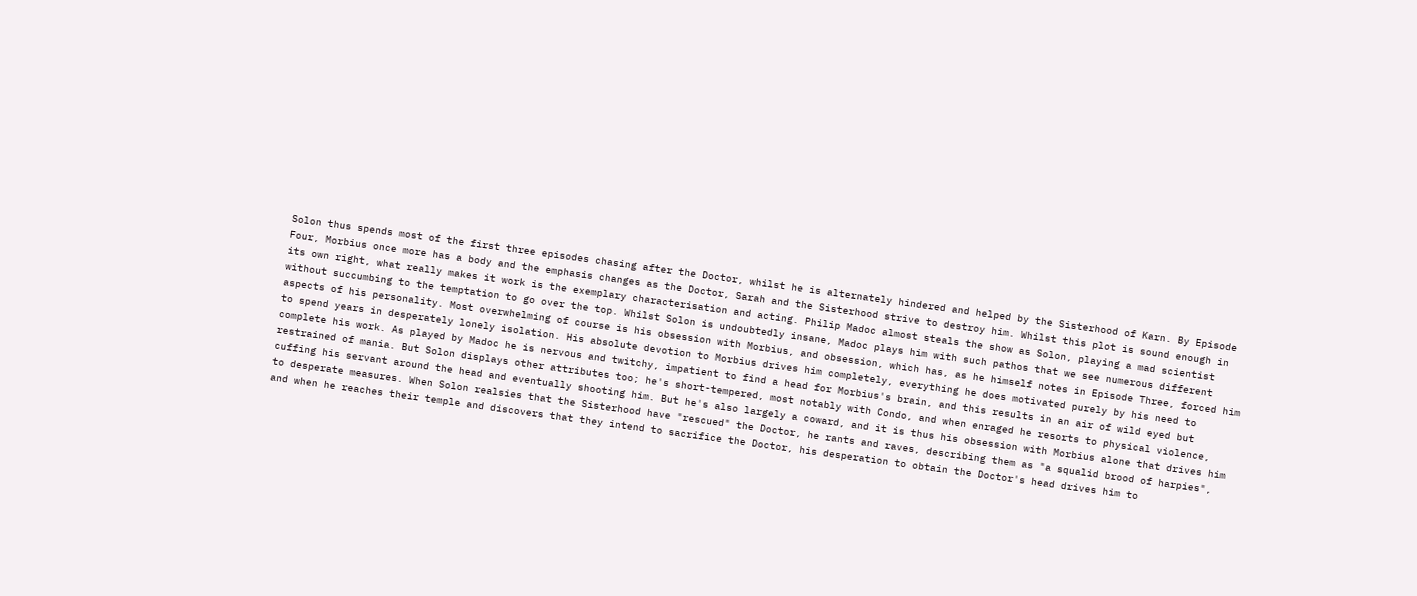Solon thus spends most of the first three episodes chasing after the Doctor, whilst he is alternately hindered and helped by the Sisterhood of Karn. By Episode Four, Morbius once more has a body and the emphasis changes as the Doctor, Sarah and the Sisterhood strive to destroy him. Whilst this plot is sound enough in its own right, what really makes it work is the exemplary characterisation and acting. Philip Madoc almost steals the show as Solon, playing a mad scientist without succumbing to the temptation to go over the top. Whilst Solon is undoubtedly insane, Madoc plays him with such pathos that we see numerous different aspects of his personality. Most overwhelming of course is his obsession with Morbius, and obsession, which has, as he himself notes in Episode Three, forced him to spend years in desperately lonely isolation. His absolute devotion to Morbius drives him completely, everything he does motivated purely by his need to complete his work. As played by Madoc he is nervous and twitchy, impatient to find a head for Morbius's brain, and this results in an air of wild eyed but restrained of mania. But Solon displays other attributes too; he's short-tempered, most notably with Condo, and when enraged he resorts to physical violence, cuffing his servant around the head and eventually shooting him. But he's also largely a coward, and it is thus his obsession with Morbius alone that drives him to desperate measures. When Solon realsies that the Sisterhood have "rescued" the Doctor, he rants and raves, describing them as "a squalid brood of harpies", and when he reaches their temple and discovers that they intend to sacrifice the Doctor, his desperation to obtain the Doctor's head drives him to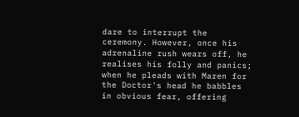dare to interrupt the ceremony. However, once his adrenaline rush wears off, he realises his folly and panics; when he pleads with Maren for the Doctor's head he babbles in obvious fear, offering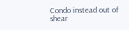Condo instead out of shear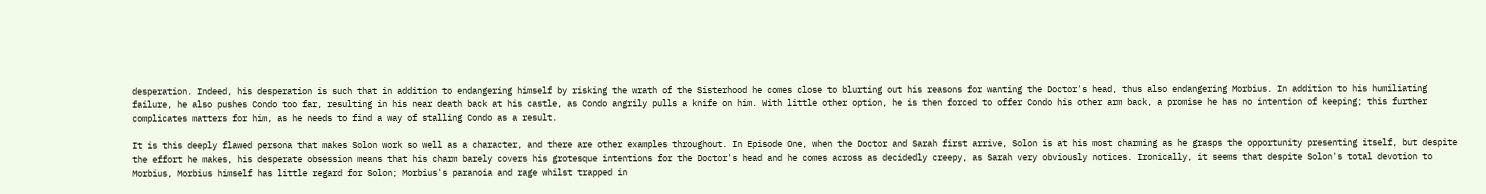desperation. Indeed, his desperation is such that in addition to endangering himself by risking the wrath of the Sisterhood he comes close to blurting out his reasons for wanting the Doctor's head, thus also endangering Morbius. In addition to his humiliating failure, he also pushes Condo too far, resulting in his near death back at his castle, as Condo angrily pulls a knife on him. With little other option, he is then forced to offer Condo his other arm back, a promise he has no intention of keeping; this further complicates matters for him, as he needs to find a way of stalling Condo as a result.

It is this deeply flawed persona that makes Solon work so well as a character, and there are other examples throughout. In Episode One, when the Doctor and Sarah first arrive, Solon is at his most charming as he grasps the opportunity presenting itself, but despite the effort he makes, his desperate obsession means that his charm barely covers his grotesque intentions for the Doctor's head and he comes across as decidedly creepy, as Sarah very obviously notices. Ironically, it seems that despite Solon's total devotion to Morbius, Morbius himself has little regard for Solon; Morbius's paranoia and rage whilst trapped in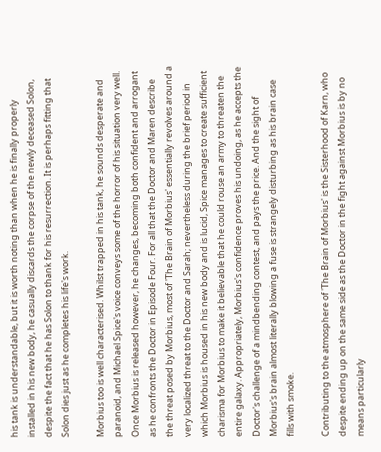his tank is understandable, but it is worth noting than when he is finally properly installed in his new body, he casually discards the corpse of the newly deceased Solon, despite the fact that he has Solon to thank for his resurrection. It is perhaps fitting that Solon dies just as he completes his life's work.

Morbius too is well characterised. Whilst trapped in his tank, he sounds desperate and paranoid, and Michael Spice's voice conveys some of the horror of his situation very well. Once Morbius is released however, he changes, becoming both confident and arrogant as he confronts the Doctor in Episode Four. For all that the Doctor and Maren describe the threat posed by Morbius, most of 'The Brain of Morbius' essentially revolves around a very localized threat to the Doctor and Sarah; nevertheless during the brief period in which Morbius is housed in his new body and is lucid, Spice manages to create sufficient charisma for Morbius to make it believable that he could rouse an army to threaten the entire galaxy. Appropriately, Morbius's confidence proves his undoing, as he accepts the Doctor's challenge of a mindbending contest, and pays the price. And the sight of Morbius's brain almost literally blowing a fuse is strangely disturbing as his brain case fills with smoke.

Contributing to the atmosphere of 'The Brain of Morbius' is the Sisterhood of Karn, who despite ending up on the same side as the Doctor in the fight against Morbius is by no means particularly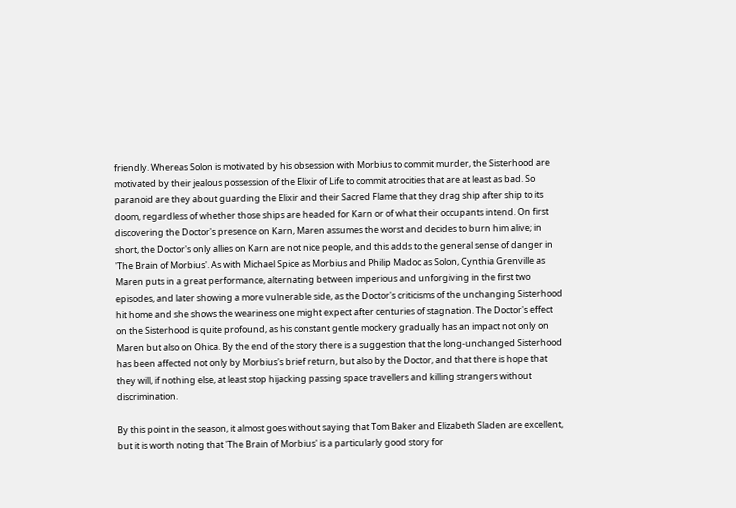friendly. Whereas Solon is motivated by his obsession with Morbius to commit murder, the Sisterhood are motivated by their jealous possession of the Elixir of Life to commit atrocities that are at least as bad. So paranoid are they about guarding the Elixir and their Sacred Flame that they drag ship after ship to its doom, regardless of whether those ships are headed for Karn or of what their occupants intend. On first discovering the Doctor's presence on Karn, Maren assumes the worst and decides to burn him alive; in short, the Doctor's only allies on Karn are not nice people, and this adds to the general sense of danger in 'The Brain of Morbius'. As with Michael Spice as Morbius and Philip Madoc as Solon, Cynthia Grenville as Maren puts in a great performance, alternating between imperious and unforgiving in the first two episodes, and later showing a more vulnerable side, as the Doctor's criticisms of the unchanging Sisterhood hit home and she shows the weariness one might expect after centuries of stagnation. The Doctor's effect on the Sisterhood is quite profound, as his constant gentle mockery gradually has an impact not only on Maren but also on Ohica. By the end of the story there is a suggestion that the long-unchanged Sisterhood has been affected not only by Morbius's brief return, but also by the Doctor, and that there is hope that they will, if nothing else, at least stop hijacking passing space travellers and killing strangers without discrimination.

By this point in the season, it almost goes without saying that Tom Baker and Elizabeth Sladen are excellent, but it is worth noting that 'The Brain of Morbius' is a particularly good story for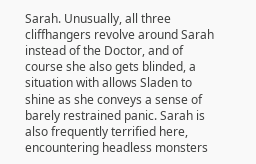Sarah. Unusually, all three cliffhangers revolve around Sarah instead of the Doctor, and of course she also gets blinded, a situation with allows Sladen to shine as she conveys a sense of barely restrained panic. Sarah is also frequently terrified here, encountering headless monsters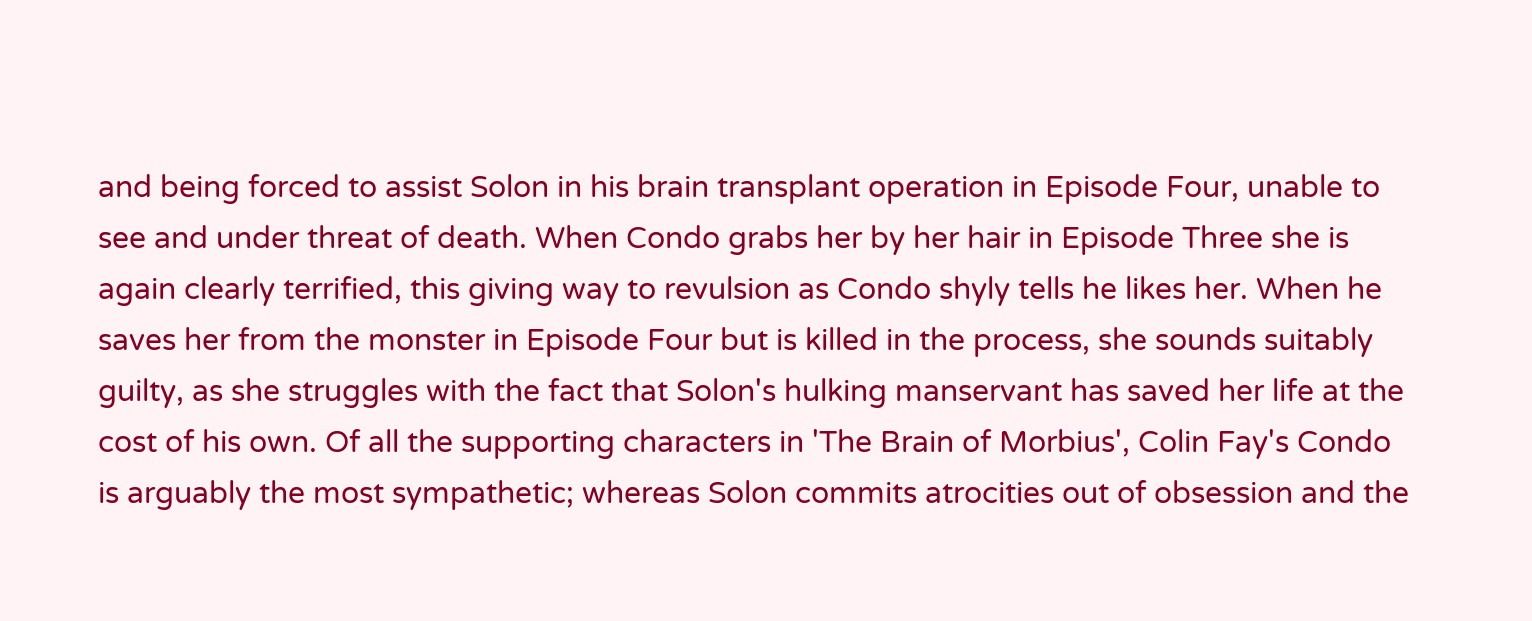and being forced to assist Solon in his brain transplant operation in Episode Four, unable to see and under threat of death. When Condo grabs her by her hair in Episode Three she is again clearly terrified, this giving way to revulsion as Condo shyly tells he likes her. When he saves her from the monster in Episode Four but is killed in the process, she sounds suitably guilty, as she struggles with the fact that Solon's hulking manservant has saved her life at the cost of his own. Of all the supporting characters in 'The Brain of Morbius', Colin Fay's Condo is arguably the most sympathetic; whereas Solon commits atrocities out of obsession and the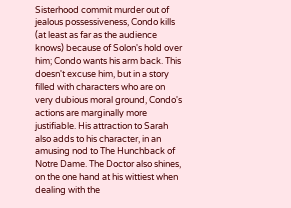Sisterhood commit murder out of jealous possessiveness, Condo kills (at least as far as the audience knows) because of Solon's hold over him; Condo wants his arm back. This doesn't excuse him, but in a story filled with characters who are on very dubious moral ground, Condo's actions are marginally more justifiable. His attraction to Sarah also adds to his character, in an amusing nod to The Hunchback of Notre Dame. The Doctor also shines, on the one hand at his wittiest when dealing with the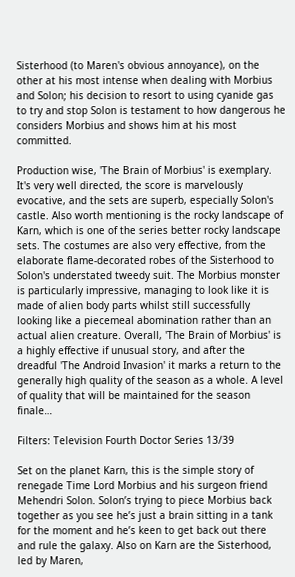Sisterhood (to Maren's obvious annoyance), on the other at his most intense when dealing with Morbius and Solon; his decision to resort to using cyanide gas to try and stop Solon is testament to how dangerous he considers Morbius and shows him at his most committed.

Production wise, 'The Brain of Morbius' is exemplary. It's very well directed, the score is marvelously evocative, and the sets are superb, especially Solon's castle. Also worth mentioning is the rocky landscape of Karn, which is one of the series better rocky landscape sets. The costumes are also very effective, from the elaborate flame-decorated robes of the Sisterhood to Solon's understated tweedy suit. The Morbius monster is particularly impressive, managing to look like it is made of alien body parts whilst still successfully looking like a piecemeal abomination rather than an actual alien creature. Overall, 'The Brain of Morbius' is a highly effective if unusual story, and after the dreadful 'The Android Invasion' it marks a return to the generally high quality of the season as a whole. A level of quality that will be maintained for the season finale…

Filters: Television Fourth Doctor Series 13/39

Set on the planet Karn, this is the simple story of renegade Time Lord Morbius and his surgeon friend Mehendri Solon. Solon’s trying to piece Morbius back together as you see he’s just a brain sitting in a tank for the moment and he’s keen to get back out there and rule the galaxy. Also on Karn are the Sisterhood, led by Maren,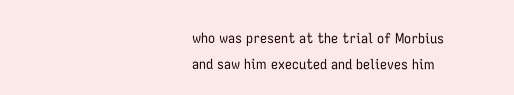who was present at the trial of Morbius and saw him executed and believes him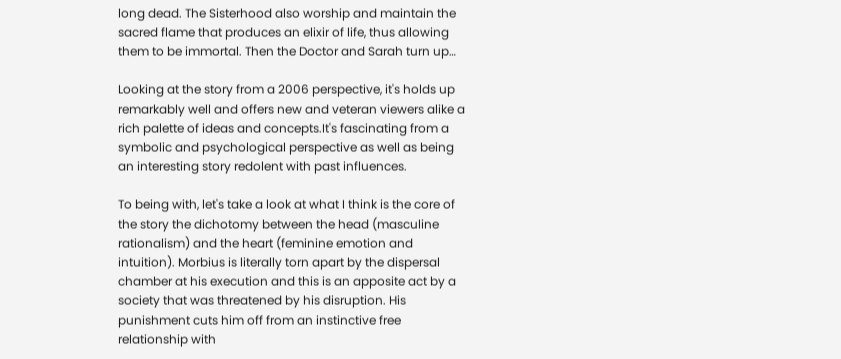long dead. The Sisterhood also worship and maintain the sacred flame that produces an elixir of life, thus allowing them to be immortal. Then the Doctor and Sarah turn up…

Looking at the story from a 2006 perspective, it's holds up remarkably well and offers new and veteran viewers alike a rich palette of ideas and concepts.It's fascinating from a symbolic and psychological perspective as well as being an interesting story redolent with past influences.

To being with, let's take a look at what I think is the core of the story the dichotomy between the head (masculine rationalism) and the heart (feminine emotion and intuition). Morbius is literally torn apart by the dispersal chamber at his execution and this is an apposite act by a society that was threatened by his disruption. His punishment cuts him off from an instinctive free relationship with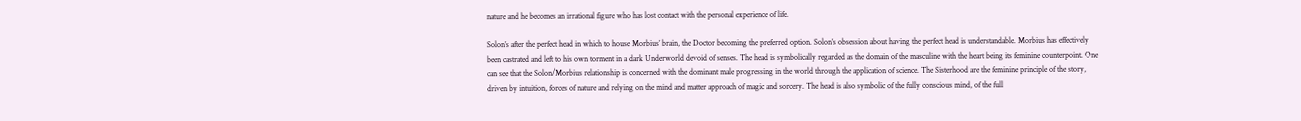nature and he becomes an irrational figure who has lost contact with the personal experience of life.

Solon’s after the perfect head in which to house Morbius’ brain, the Doctor becoming the preferred option. Solon’s obsession about having the perfect head is understandable. Morbius has effectively been castrated and left to his own torment in a dark Underworld devoid of senses. The head is symbolically regarded as the domain of the masculine with the heart being its feminine counterpoint. One can see that the Solon/Morbius relationship is concerned with the dominant male progressing in the world through the application of science. The Sisterhood are the feminine principle of the story, driven by intuition, forces of nature and relying on the mind and matter approach of magic and sorcery. The head is also symbolic of the fully conscious mind, of the full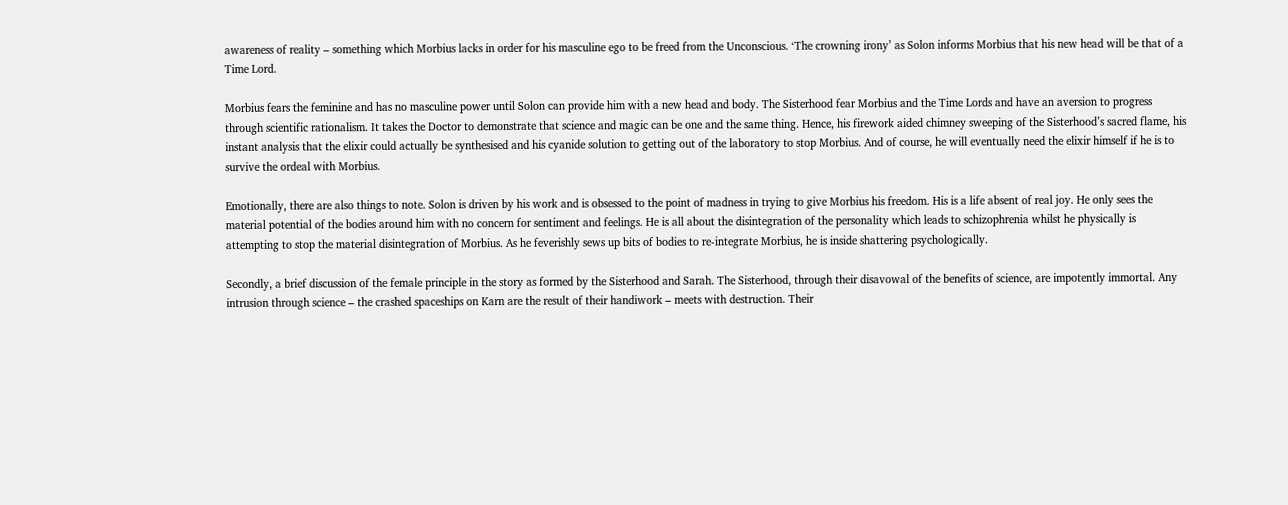awareness of reality – something which Morbius lacks in order for his masculine ego to be freed from the Unconscious. ‘The crowning irony’ as Solon informs Morbius that his new head will be that of a Time Lord.

Morbius fears the feminine and has no masculine power until Solon can provide him with a new head and body. The Sisterhood fear Morbius and the Time Lords and have an aversion to progress through scientific rationalism. It takes the Doctor to demonstrate that science and magic can be one and the same thing. Hence, his firework aided chimney sweeping of the Sisterhood’s sacred flame, his instant analysis that the elixir could actually be synthesised and his cyanide solution to getting out of the laboratory to stop Morbius. And of course, he will eventually need the elixir himself if he is to survive the ordeal with Morbius.

Emotionally, there are also things to note. Solon is driven by his work and is obsessed to the point of madness in trying to give Morbius his freedom. His is a life absent of real joy. He only sees the material potential of the bodies around him with no concern for sentiment and feelings. He is all about the disintegration of the personality which leads to schizophrenia whilst he physically is attempting to stop the material disintegration of Morbius. As he feverishly sews up bits of bodies to re-integrate Morbius, he is inside shattering psychologically.

Secondly, a brief discussion of the female principle in the story as formed by the Sisterhood and Sarah. The Sisterhood, through their disavowal of the benefits of science, are impotently immortal. Any intrusion through science – the crashed spaceships on Karn are the result of their handiwork – meets with destruction. Their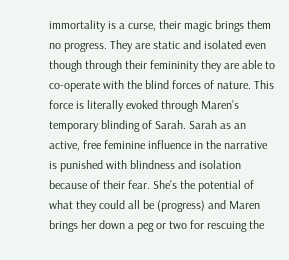immortality is a curse, their magic brings them no progress. They are static and isolated even though through their femininity they are able to co-operate with the blind forces of nature. This force is literally evoked through Maren’s temporary blinding of Sarah. Sarah as an active, free feminine influence in the narrative is punished with blindness and isolation because of their fear. She’s the potential of what they could all be (progress) and Maren brings her down a peg or two for rescuing the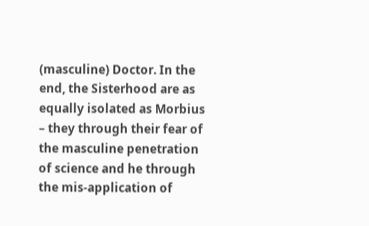(masculine) Doctor. In the end, the Sisterhood are as equally isolated as Morbius – they through their fear of the masculine penetration of science and he through the mis-application of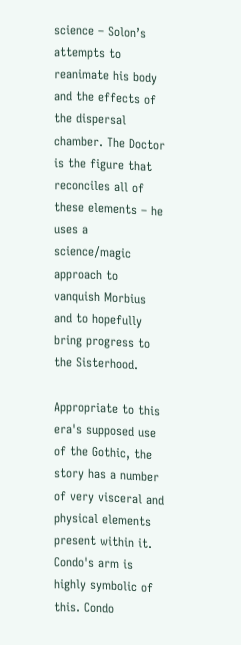science – Solon’s attempts to reanimate his body and the effects of the dispersal chamber. The Doctor is the figure that reconciles all of these elements – he uses a science/magic approach to vanquish Morbius and to hopefully bring progress to the Sisterhood.

Appropriate to this era's supposed use of the Gothic, the story has a number of very visceral and physical elements present within it. Condo's arm is highly symbolic of this. Condo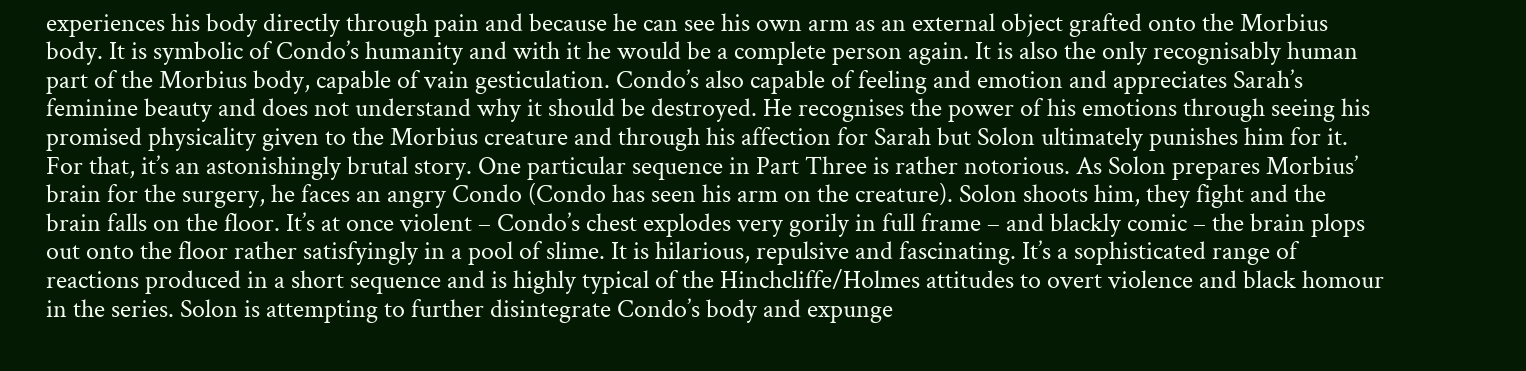experiences his body directly through pain and because he can see his own arm as an external object grafted onto the Morbius body. It is symbolic of Condo’s humanity and with it he would be a complete person again. It is also the only recognisably human part of the Morbius body, capable of vain gesticulation. Condo’s also capable of feeling and emotion and appreciates Sarah’s feminine beauty and does not understand why it should be destroyed. He recognises the power of his emotions through seeing his promised physicality given to the Morbius creature and through his affection for Sarah but Solon ultimately punishes him for it. For that, it’s an astonishingly brutal story. One particular sequence in Part Three is rather notorious. As Solon prepares Morbius’ brain for the surgery, he faces an angry Condo (Condo has seen his arm on the creature). Solon shoots him, they fight and the brain falls on the floor. It’s at once violent – Condo’s chest explodes very gorily in full frame – and blackly comic – the brain plops out onto the floor rather satisfyingly in a pool of slime. It is hilarious, repulsive and fascinating. It’s a sophisticated range of reactions produced in a short sequence and is highly typical of the Hinchcliffe/Holmes attitudes to overt violence and black homour in the series. Solon is attempting to further disintegrate Condo’s body and expunge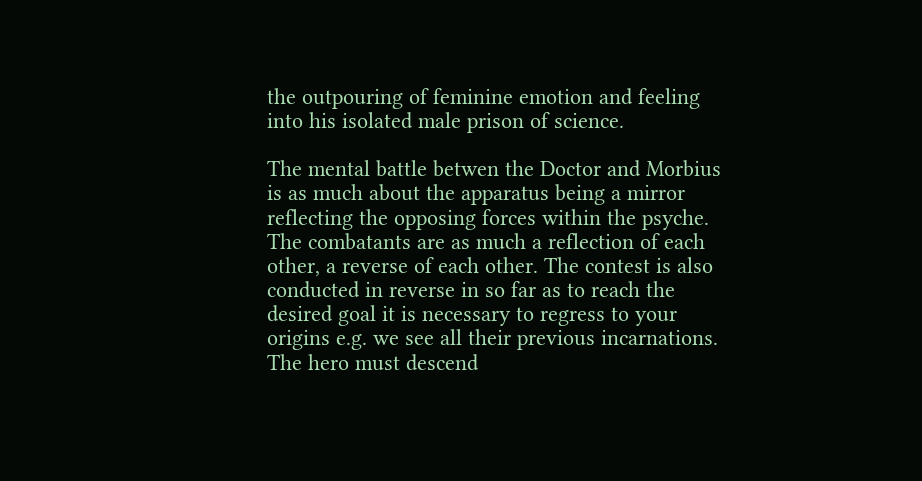the outpouring of feminine emotion and feeling into his isolated male prison of science.

The mental battle betwen the Doctor and Morbius is as much about the apparatus being a mirror reflecting the opposing forces within the psyche. The combatants are as much a reflection of each other, a reverse of each other. The contest is also conducted in reverse in so far as to reach the desired goal it is necessary to regress to your origins e.g. we see all their previous incarnations. The hero must descend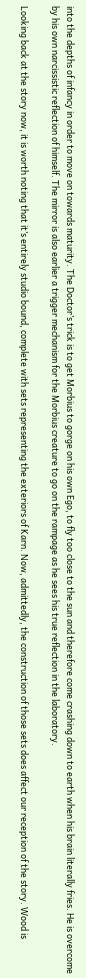into the depths of infancy in order to move on towards maturity. The Doctor’s trick is to get Morbius to gorge on his own Ego, to fly too close to the sun and therefore come crashing down to earth when his brain literally fries. He is overcome by his own narcissistic reflection of himself. The mirror is also earlier a trigger mechanism for the Morbius creature to go on the rampage as he sees his true reflection in the laboratory.

Looking back at the story now, it is worth noting that it’s entirely studio bound, complete with sets representing the exteriors of Karn. Now, admittedly, the construction of those sets does affect our reception of the story. Wood is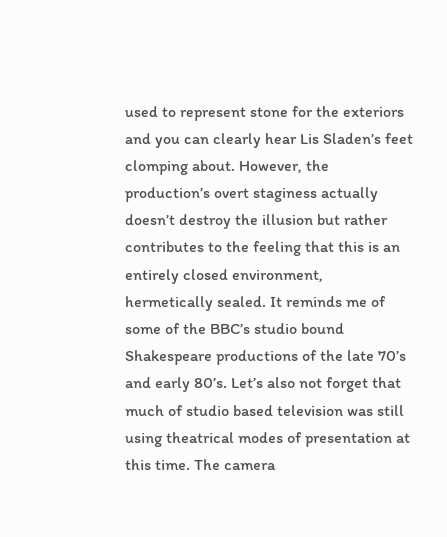used to represent stone for the exteriors and you can clearly hear Lis Sladen’s feet clomping about. However, the production’s overt staginess actually doesn’t destroy the illusion but rather contributes to the feeling that this is an entirely closed environment, hermetically sealed. It reminds me of some of the BBC’s studio bound Shakespeare productions of the late 70’s and early 80’s. Let’s also not forget that much of studio based television was still using theatrical modes of presentation at this time. The camera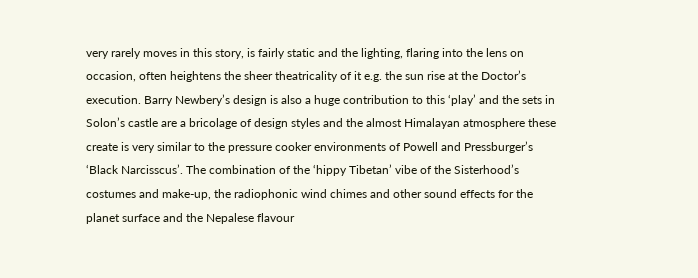very rarely moves in this story, is fairly static and the lighting, flaring into the lens on occasion, often heightens the sheer theatricality of it e.g. the sun rise at the Doctor’s execution. Barry Newbery’s design is also a huge contribution to this ‘play’ and the sets in Solon’s castle are a bricolage of design styles and the almost Himalayan atmosphere these create is very similar to the pressure cooker environments of Powell and Pressburger’s ‘Black Narcisscus’. The combination of the ‘hippy Tibetan’ vibe of the Sisterhood’s costumes and make-up, the radiophonic wind chimes and other sound effects for the planet surface and the Nepalese flavour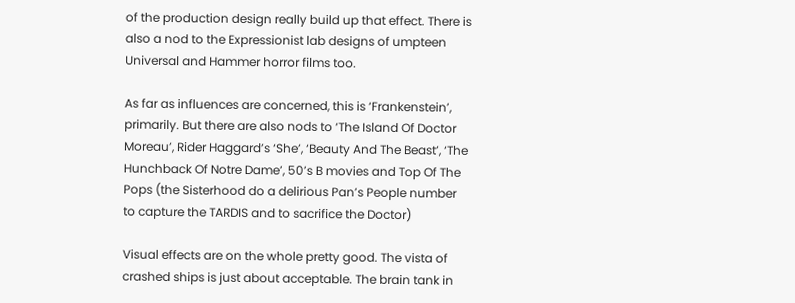of the production design really build up that effect. There is also a nod to the Expressionist lab designs of umpteen Universal and Hammer horror films too.

As far as influences are concerned, this is ‘Frankenstein’, primarily. But there are also nods to ‘The Island Of Doctor Moreau’, Rider Haggard’s ‘She’, ‘Beauty And The Beast’, ‘The Hunchback Of Notre Dame’, 50’s B movies and Top Of The Pops (the Sisterhood do a delirious Pan’s People number to capture the TARDIS and to sacrifice the Doctor)

Visual effects are on the whole pretty good. The vista of crashed ships is just about acceptable. The brain tank in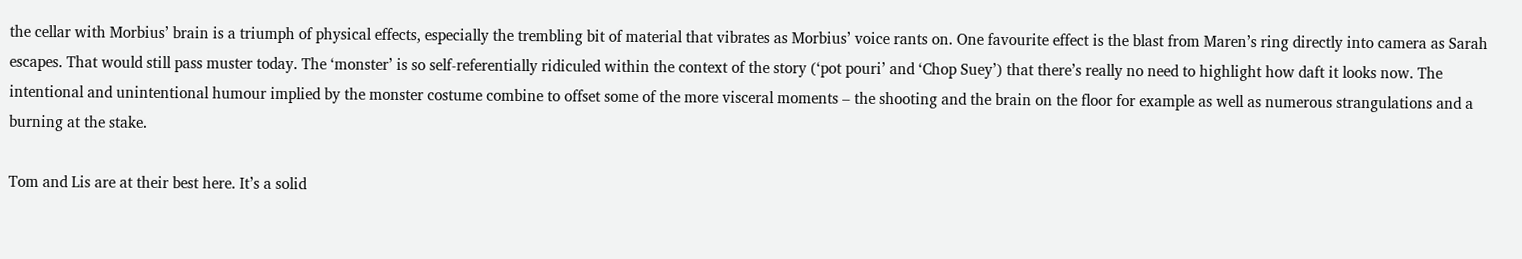the cellar with Morbius’ brain is a triumph of physical effects, especially the trembling bit of material that vibrates as Morbius’ voice rants on. One favourite effect is the blast from Maren’s ring directly into camera as Sarah escapes. That would still pass muster today. The ‘monster’ is so self-referentially ridiculed within the context of the story (‘pot pouri’ and ‘Chop Suey’) that there’s really no need to highlight how daft it looks now. The intentional and unintentional humour implied by the monster costume combine to offset some of the more visceral moments – the shooting and the brain on the floor for example as well as numerous strangulations and a burning at the stake.

Tom and Lis are at their best here. It’s a solid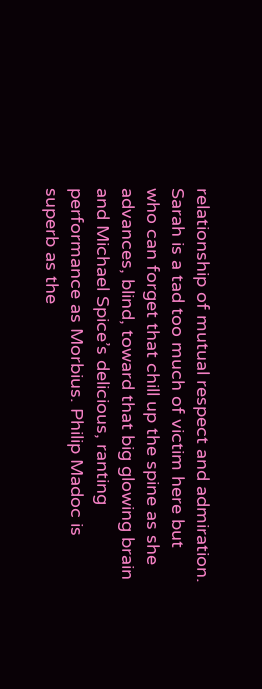relationship of mutual respect and admiration. Sarah is a tad too much of victim here but who can forget that chill up the spine as she advances, blind, toward that big glowing brain and Michael Spice’s delicious, ranting performance as Morbius. Philip Madoc is superb as the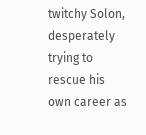twitchy Solon, desperately trying to rescue his own career as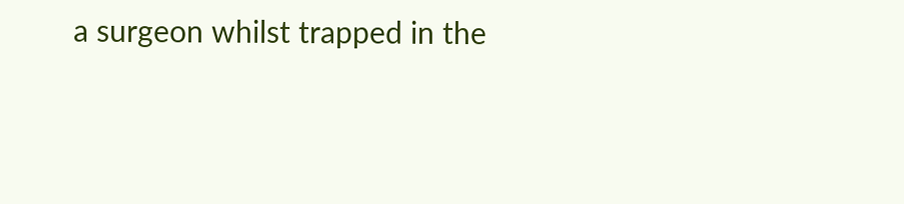a surgeon whilst trapped in the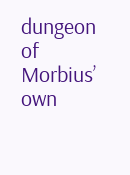dungeon of Morbius’ own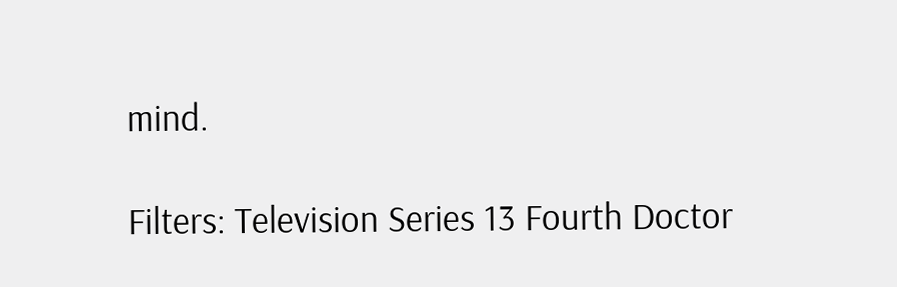mind.

Filters: Television Series 13 Fourth Doctor